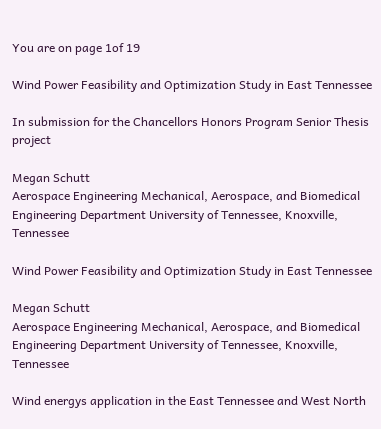You are on page 1of 19

Wind Power Feasibility and Optimization Study in East Tennessee

In submission for the Chancellors Honors Program Senior Thesis project

Megan Schutt
Aerospace Engineering Mechanical, Aerospace, and Biomedical Engineering Department University of Tennessee, Knoxville, Tennessee

Wind Power Feasibility and Optimization Study in East Tennessee

Megan Schutt
Aerospace Engineering Mechanical, Aerospace, and Biomedical Engineering Department University of Tennessee, Knoxville, Tennessee

Wind energys application in the East Tennessee and West North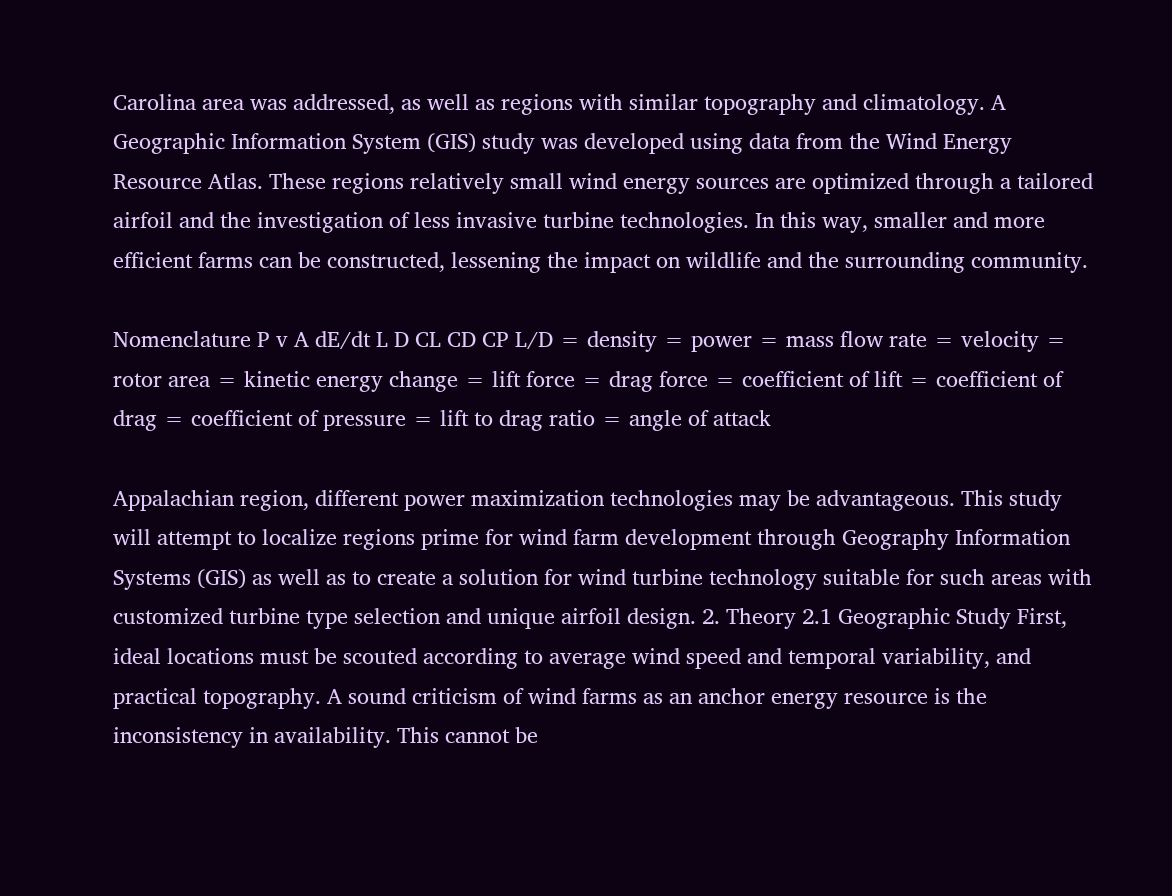Carolina area was addressed, as well as regions with similar topography and climatology. A Geographic Information System (GIS) study was developed using data from the Wind Energy Resource Atlas. These regions relatively small wind energy sources are optimized through a tailored airfoil and the investigation of less invasive turbine technologies. In this way, smaller and more efficient farms can be constructed, lessening the impact on wildlife and the surrounding community.

Nomenclature P v A dE/dt L D CL CD CP L/D = density = power = mass flow rate = velocity = rotor area = kinetic energy change = lift force = drag force = coefficient of lift = coefficient of drag = coefficient of pressure = lift to drag ratio = angle of attack

Appalachian region, different power maximization technologies may be advantageous. This study will attempt to localize regions prime for wind farm development through Geography Information Systems (GIS) as well as to create a solution for wind turbine technology suitable for such areas with customized turbine type selection and unique airfoil design. 2. Theory 2.1 Geographic Study First, ideal locations must be scouted according to average wind speed and temporal variability, and practical topography. A sound criticism of wind farms as an anchor energy resource is the inconsistency in availability. This cannot be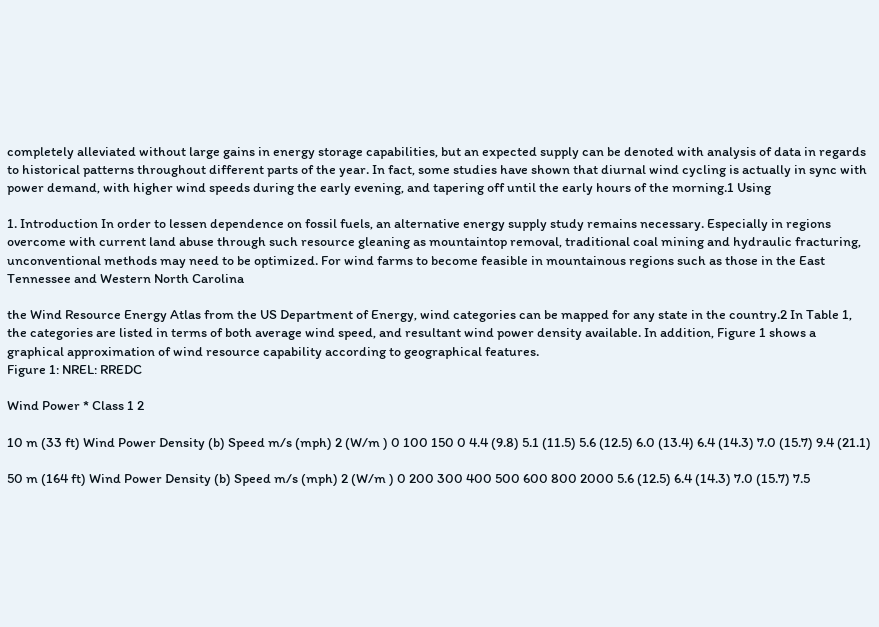completely alleviated without large gains in energy storage capabilities, but an expected supply can be denoted with analysis of data in regards to historical patterns throughout different parts of the year. In fact, some studies have shown that diurnal wind cycling is actually in sync with power demand, with higher wind speeds during the early evening, and tapering off until the early hours of the morning.1 Using

1. Introduction In order to lessen dependence on fossil fuels, an alternative energy supply study remains necessary. Especially in regions overcome with current land abuse through such resource gleaning as mountaintop removal, traditional coal mining and hydraulic fracturing, unconventional methods may need to be optimized. For wind farms to become feasible in mountainous regions such as those in the East Tennessee and Western North Carolina

the Wind Resource Energy Atlas from the US Department of Energy, wind categories can be mapped for any state in the country.2 In Table 1, the categories are listed in terms of both average wind speed, and resultant wind power density available. In addition, Figure 1 shows a graphical approximation of wind resource capability according to geographical features.
Figure 1: NREL: RREDC

Wind Power * Class 1 2

10 m (33 ft) Wind Power Density (b) Speed m/s (mph) 2 (W/m ) 0 100 150 0 4.4 (9.8) 5.1 (11.5) 5.6 (12.5) 6.0 (13.4) 6.4 (14.3) 7.0 (15.7) 9.4 (21.1)

50 m (164 ft) Wind Power Density (b) Speed m/s (mph) 2 (W/m ) 0 200 300 400 500 600 800 2000 5.6 (12.5) 6.4 (14.3) 7.0 (15.7) 7.5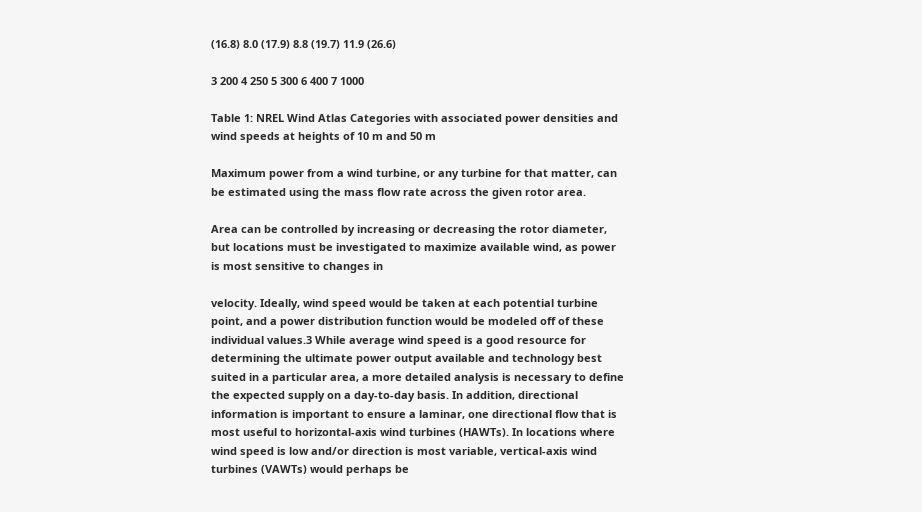(16.8) 8.0 (17.9) 8.8 (19.7) 11.9 (26.6)

3 200 4 250 5 300 6 400 7 1000

Table 1: NREL Wind Atlas Categories with associated power densities and wind speeds at heights of 10 m and 50 m

Maximum power from a wind turbine, or any turbine for that matter, can be estimated using the mass flow rate across the given rotor area.

Area can be controlled by increasing or decreasing the rotor diameter, but locations must be investigated to maximize available wind, as power is most sensitive to changes in

velocity. Ideally, wind speed would be taken at each potential turbine point, and a power distribution function would be modeled off of these individual values.3 While average wind speed is a good resource for determining the ultimate power output available and technology best suited in a particular area, a more detailed analysis is necessary to define the expected supply on a day-to-day basis. In addition, directional information is important to ensure a laminar, one directional flow that is most useful to horizontal-axis wind turbines (HAWTs). In locations where wind speed is low and/or direction is most variable, vertical-axis wind turbines (VAWTs) would perhaps be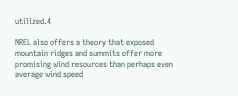utilized.4

NREL also offers a theory that exposed mountain ridges and summits offer more promising wind resources than perhaps even average wind speed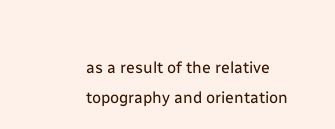as a result of the relative topography and orientation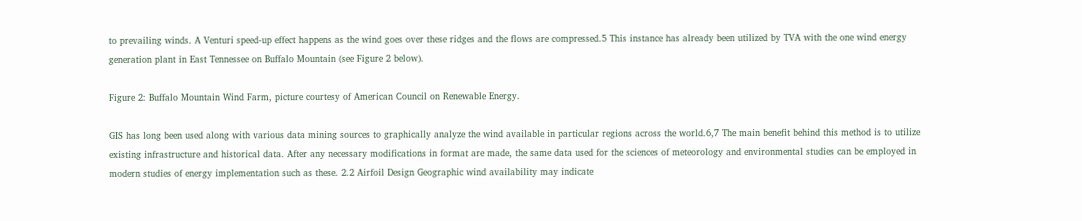to prevailing winds. A Venturi speed-up effect happens as the wind goes over these ridges and the flows are compressed.5 This instance has already been utilized by TVA with the one wind energy generation plant in East Tennessee on Buffalo Mountain (see Figure 2 below).

Figure 2: Buffalo Mountain Wind Farm, picture courtesy of American Council on Renewable Energy.

GIS has long been used along with various data mining sources to graphically analyze the wind available in particular regions across the world.6,7 The main benefit behind this method is to utilize existing infrastructure and historical data. After any necessary modifications in format are made, the same data used for the sciences of meteorology and environmental studies can be employed in modern studies of energy implementation such as these. 2.2 Airfoil Design Geographic wind availability may indicate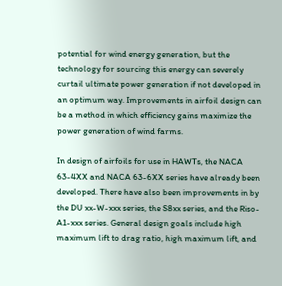potential for wind energy generation, but the technology for sourcing this energy can severely curtail ultimate power generation if not developed in an optimum way. Improvements in airfoil design can be a method in which efficiency gains maximize the power generation of wind farms.

In design of airfoils for use in HAWTs, the NACA 63-4XX and NACA 63-6XX series have already been developed. There have also been improvements in by the DU xx-W-xxx series, the S8xx series, and the Riso-A1-xxx series. General design goals include high maximum lift to drag ratio, high maximum lift, and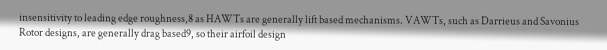insensitivity to leading edge roughness,8 as HAWTs are generally lift based mechanisms. VAWTs, such as Darrieus and Savonius Rotor designs, are generally drag based9, so their airfoil design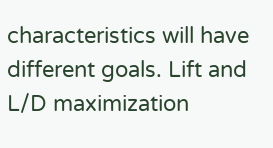characteristics will have different goals. Lift and L/D maximization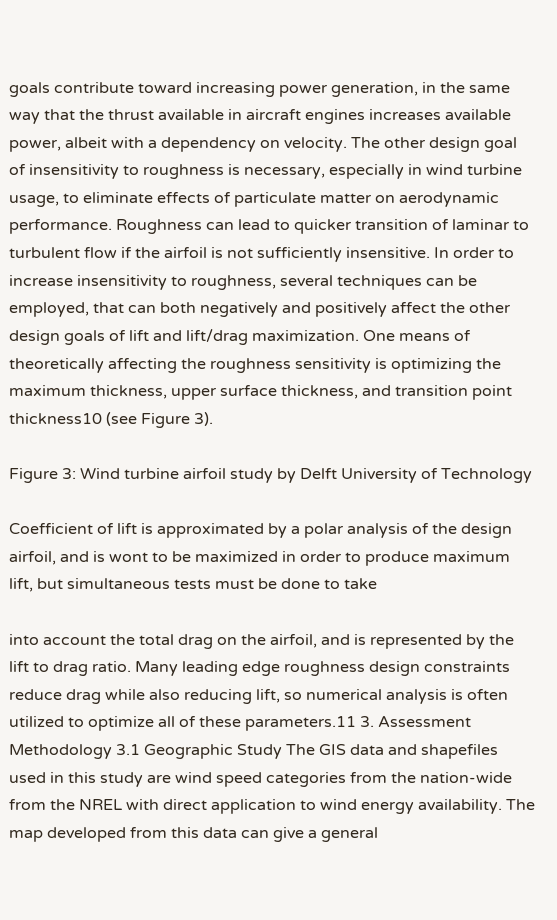goals contribute toward increasing power generation, in the same way that the thrust available in aircraft engines increases available power, albeit with a dependency on velocity. The other design goal of insensitivity to roughness is necessary, especially in wind turbine usage, to eliminate effects of particulate matter on aerodynamic performance. Roughness can lead to quicker transition of laminar to turbulent flow if the airfoil is not sufficiently insensitive. In order to increase insensitivity to roughness, several techniques can be employed, that can both negatively and positively affect the other design goals of lift and lift/drag maximization. One means of theoretically affecting the roughness sensitivity is optimizing the maximum thickness, upper surface thickness, and transition point thickness10 (see Figure 3).

Figure 3: Wind turbine airfoil study by Delft University of Technology

Coefficient of lift is approximated by a polar analysis of the design airfoil, and is wont to be maximized in order to produce maximum lift, but simultaneous tests must be done to take

into account the total drag on the airfoil, and is represented by the lift to drag ratio. Many leading edge roughness design constraints reduce drag while also reducing lift, so numerical analysis is often utilized to optimize all of these parameters.11 3. Assessment Methodology 3.1 Geographic Study The GIS data and shapefiles used in this study are wind speed categories from the nation-wide from the NREL with direct application to wind energy availability. The map developed from this data can give a general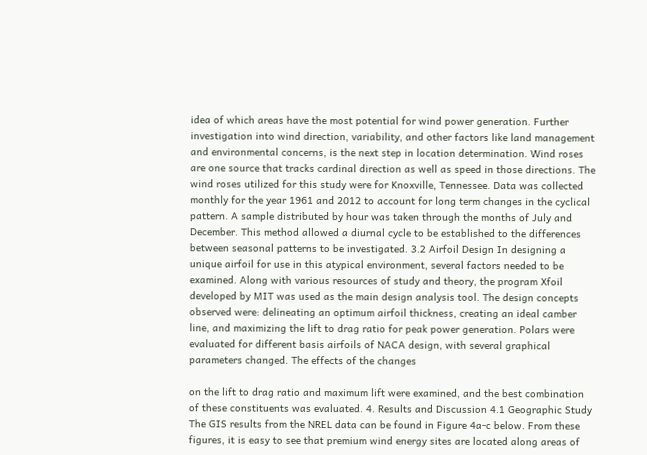idea of which areas have the most potential for wind power generation. Further investigation into wind direction, variability, and other factors like land management and environmental concerns, is the next step in location determination. Wind roses are one source that tracks cardinal direction as well as speed in those directions. The wind roses utilized for this study were for Knoxville, Tennessee. Data was collected monthly for the year 1961 and 2012 to account for long term changes in the cyclical pattern. A sample distributed by hour was taken through the months of July and December. This method allowed a diurnal cycle to be established to the differences between seasonal patterns to be investigated. 3.2 Airfoil Design In designing a unique airfoil for use in this atypical environment, several factors needed to be examined. Along with various resources of study and theory, the program Xfoil developed by MIT was used as the main design analysis tool. The design concepts observed were: delineating an optimum airfoil thickness, creating an ideal camber line, and maximizing the lift to drag ratio for peak power generation. Polars were evaluated for different basis airfoils of NACA design, with several graphical parameters changed. The effects of the changes

on the lift to drag ratio and maximum lift were examined, and the best combination of these constituents was evaluated. 4. Results and Discussion 4.1 Geographic Study The GIS results from the NREL data can be found in Figure 4a-c below. From these figures, it is easy to see that premium wind energy sites are located along areas of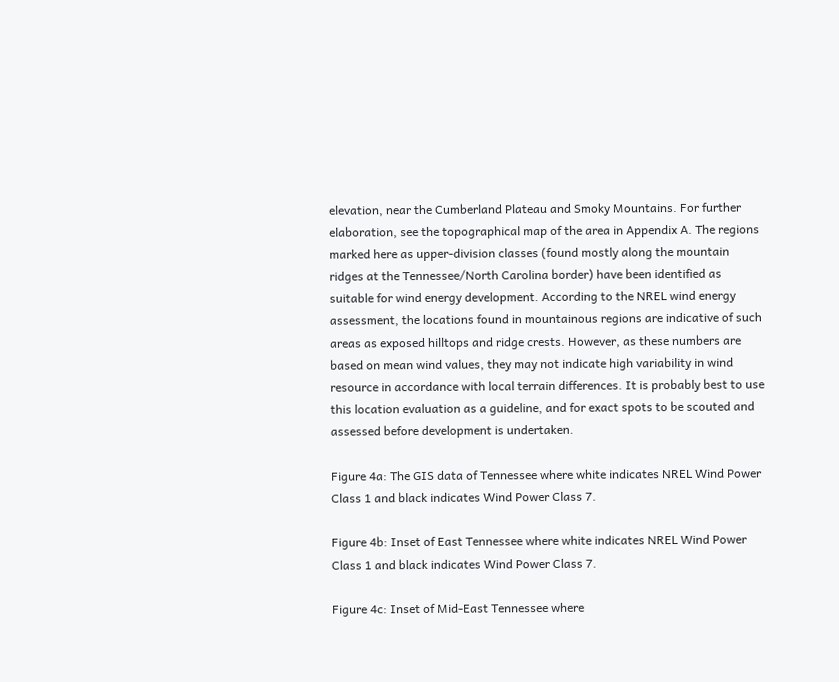elevation, near the Cumberland Plateau and Smoky Mountains. For further elaboration, see the topographical map of the area in Appendix A. The regions marked here as upper-division classes (found mostly along the mountain ridges at the Tennessee/North Carolina border) have been identified as suitable for wind energy development. According to the NREL wind energy assessment, the locations found in mountainous regions are indicative of such areas as exposed hilltops and ridge crests. However, as these numbers are based on mean wind values, they may not indicate high variability in wind resource in accordance with local terrain differences. It is probably best to use this location evaluation as a guideline, and for exact spots to be scouted and assessed before development is undertaken.

Figure 4a: The GIS data of Tennessee where white indicates NREL Wind Power Class 1 and black indicates Wind Power Class 7.

Figure 4b: Inset of East Tennessee where white indicates NREL Wind Power Class 1 and black indicates Wind Power Class 7.

Figure 4c: Inset of Mid-East Tennessee where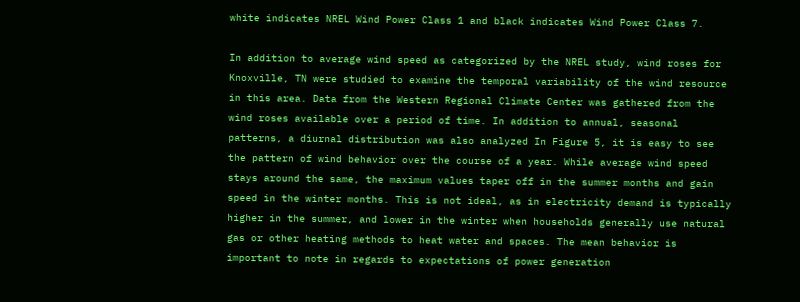white indicates NREL Wind Power Class 1 and black indicates Wind Power Class 7.

In addition to average wind speed as categorized by the NREL study, wind roses for Knoxville, TN were studied to examine the temporal variability of the wind resource in this area. Data from the Western Regional Climate Center was gathered from the wind roses available over a period of time. In addition to annual, seasonal patterns, a diurnal distribution was also analyzed In Figure 5, it is easy to see the pattern of wind behavior over the course of a year. While average wind speed stays around the same, the maximum values taper off in the summer months and gain speed in the winter months. This is not ideal, as in electricity demand is typically higher in the summer, and lower in the winter when households generally use natural gas or other heating methods to heat water and spaces. The mean behavior is important to note in regards to expectations of power generation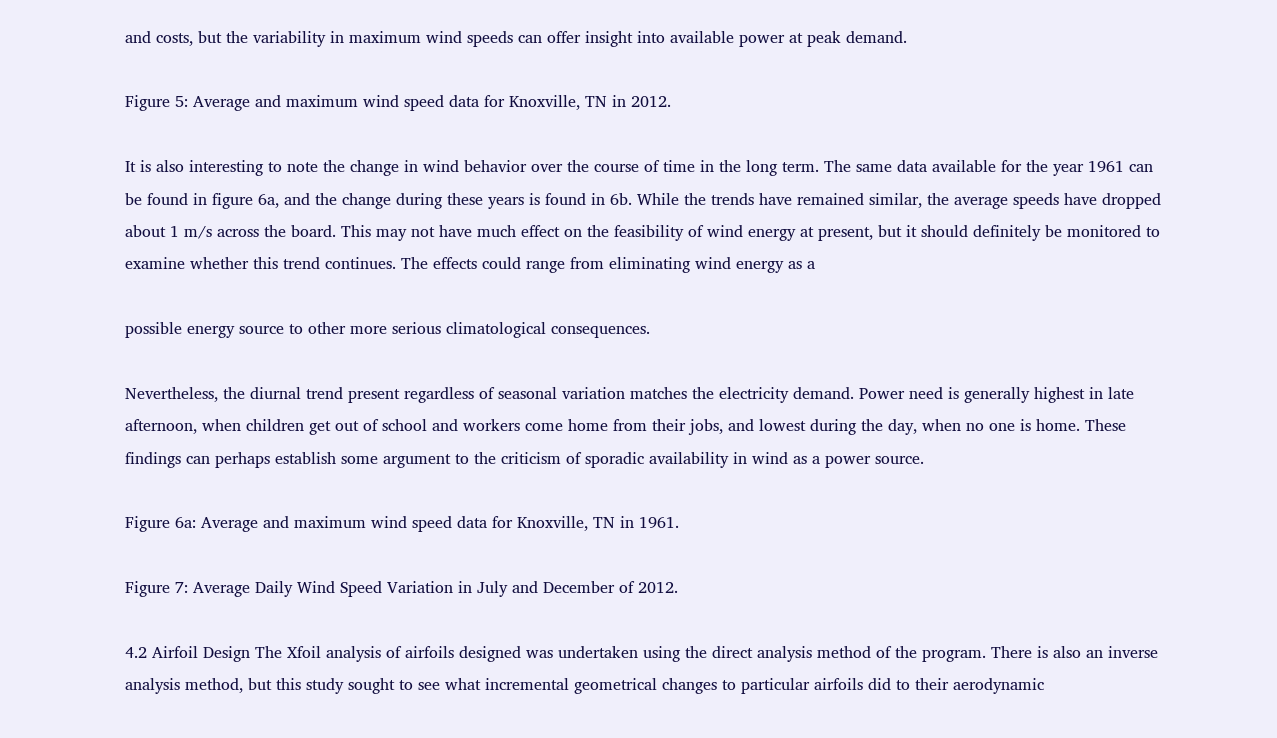and costs, but the variability in maximum wind speeds can offer insight into available power at peak demand.

Figure 5: Average and maximum wind speed data for Knoxville, TN in 2012.

It is also interesting to note the change in wind behavior over the course of time in the long term. The same data available for the year 1961 can be found in figure 6a, and the change during these years is found in 6b. While the trends have remained similar, the average speeds have dropped about 1 m/s across the board. This may not have much effect on the feasibility of wind energy at present, but it should definitely be monitored to examine whether this trend continues. The effects could range from eliminating wind energy as a

possible energy source to other more serious climatological consequences.

Nevertheless, the diurnal trend present regardless of seasonal variation matches the electricity demand. Power need is generally highest in late afternoon, when children get out of school and workers come home from their jobs, and lowest during the day, when no one is home. These findings can perhaps establish some argument to the criticism of sporadic availability in wind as a power source.

Figure 6a: Average and maximum wind speed data for Knoxville, TN in 1961.

Figure 7: Average Daily Wind Speed Variation in July and December of 2012.

4.2 Airfoil Design The Xfoil analysis of airfoils designed was undertaken using the direct analysis method of the program. There is also an inverse analysis method, but this study sought to see what incremental geometrical changes to particular airfoils did to their aerodynamic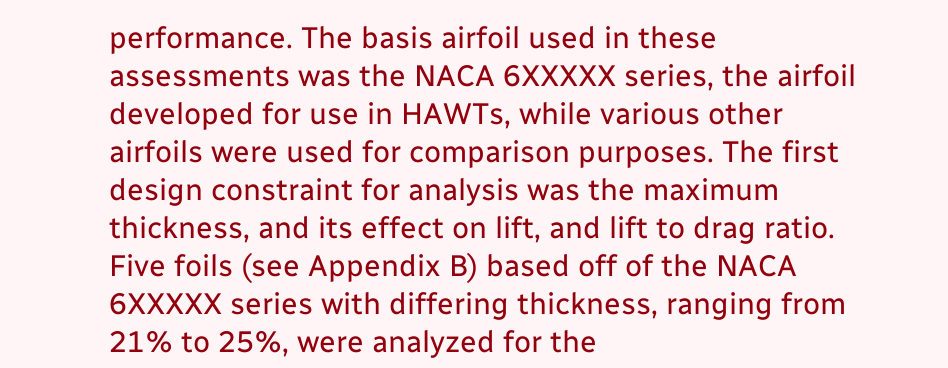performance. The basis airfoil used in these assessments was the NACA 6XXXXX series, the airfoil developed for use in HAWTs, while various other airfoils were used for comparison purposes. The first design constraint for analysis was the maximum thickness, and its effect on lift, and lift to drag ratio. Five foils (see Appendix B) based off of the NACA 6XXXXX series with differing thickness, ranging from 21% to 25%, were analyzed for the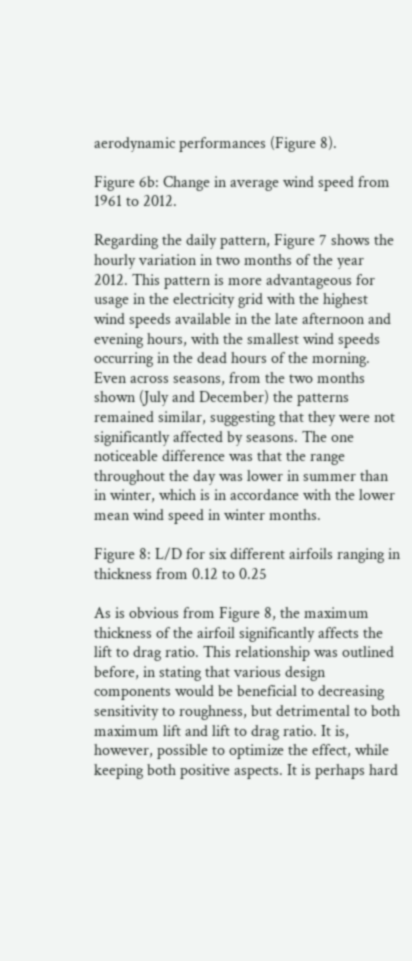aerodynamic performances (Figure 8).

Figure 6b: Change in average wind speed from 1961 to 2012.

Regarding the daily pattern, Figure 7 shows the hourly variation in two months of the year 2012. This pattern is more advantageous for usage in the electricity grid with the highest wind speeds available in the late afternoon and evening hours, with the smallest wind speeds occurring in the dead hours of the morning. Even across seasons, from the two months shown (July and December) the patterns remained similar, suggesting that they were not significantly affected by seasons. The one noticeable difference was that the range throughout the day was lower in summer than in winter, which is in accordance with the lower mean wind speed in winter months.

Figure 8: L/D for six different airfoils ranging in thickness from 0.12 to 0.25

As is obvious from Figure 8, the maximum thickness of the airfoil significantly affects the lift to drag ratio. This relationship was outlined before, in stating that various design components would be beneficial to decreasing sensitivity to roughness, but detrimental to both maximum lift and lift to drag ratio. It is, however, possible to optimize the effect, while keeping both positive aspects. It is perhaps hard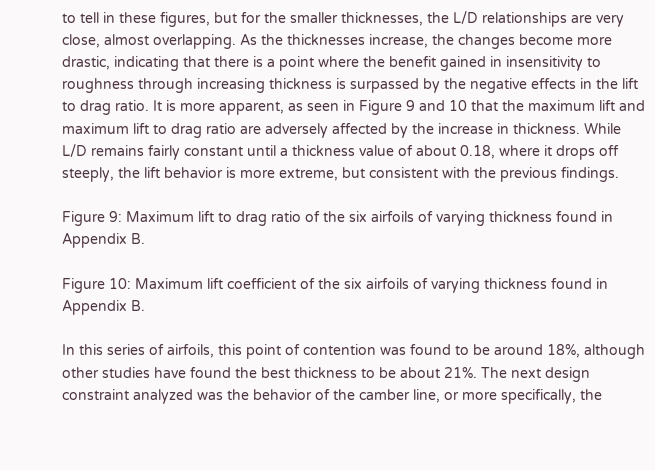to tell in these figures, but for the smaller thicknesses, the L/D relationships are very close, almost overlapping. As the thicknesses increase, the changes become more drastic, indicating that there is a point where the benefit gained in insensitivity to roughness through increasing thickness is surpassed by the negative effects in the lift to drag ratio. It is more apparent, as seen in Figure 9 and 10 that the maximum lift and maximum lift to drag ratio are adversely affected by the increase in thickness. While L/D remains fairly constant until a thickness value of about 0.18, where it drops off steeply, the lift behavior is more extreme, but consistent with the previous findings.

Figure 9: Maximum lift to drag ratio of the six airfoils of varying thickness found in Appendix B.

Figure 10: Maximum lift coefficient of the six airfoils of varying thickness found in Appendix B.

In this series of airfoils, this point of contention was found to be around 18%, although other studies have found the best thickness to be about 21%. The next design constraint analyzed was the behavior of the camber line, or more specifically, the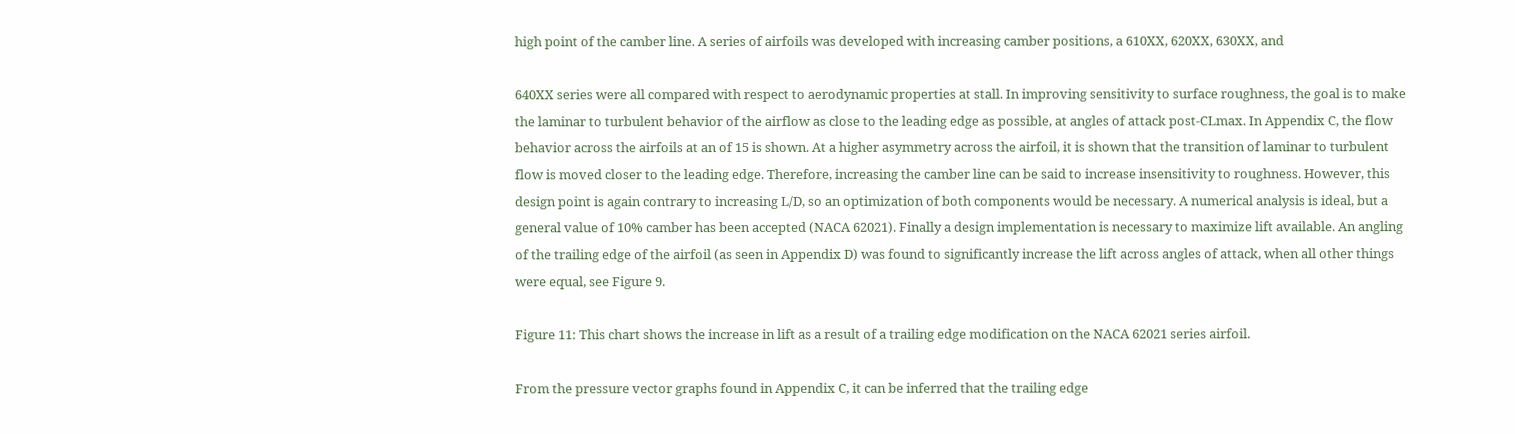high point of the camber line. A series of airfoils was developed with increasing camber positions, a 610XX, 620XX, 630XX, and

640XX series were all compared with respect to aerodynamic properties at stall. In improving sensitivity to surface roughness, the goal is to make the laminar to turbulent behavior of the airflow as close to the leading edge as possible, at angles of attack post-CLmax. In Appendix C, the flow behavior across the airfoils at an of 15 is shown. At a higher asymmetry across the airfoil, it is shown that the transition of laminar to turbulent flow is moved closer to the leading edge. Therefore, increasing the camber line can be said to increase insensitivity to roughness. However, this design point is again contrary to increasing L/D, so an optimization of both components would be necessary. A numerical analysis is ideal, but a general value of 10% camber has been accepted (NACA 62021). Finally a design implementation is necessary to maximize lift available. An angling of the trailing edge of the airfoil (as seen in Appendix D) was found to significantly increase the lift across angles of attack, when all other things were equal, see Figure 9.

Figure 11: This chart shows the increase in lift as a result of a trailing edge modification on the NACA 62021 series airfoil.

From the pressure vector graphs found in Appendix C, it can be inferred that the trailing edge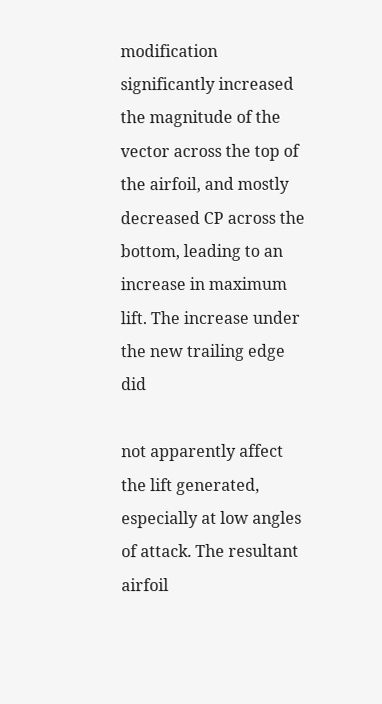modification significantly increased the magnitude of the vector across the top of the airfoil, and mostly decreased CP across the bottom, leading to an increase in maximum lift. The increase under the new trailing edge did

not apparently affect the lift generated, especially at low angles of attack. The resultant airfoil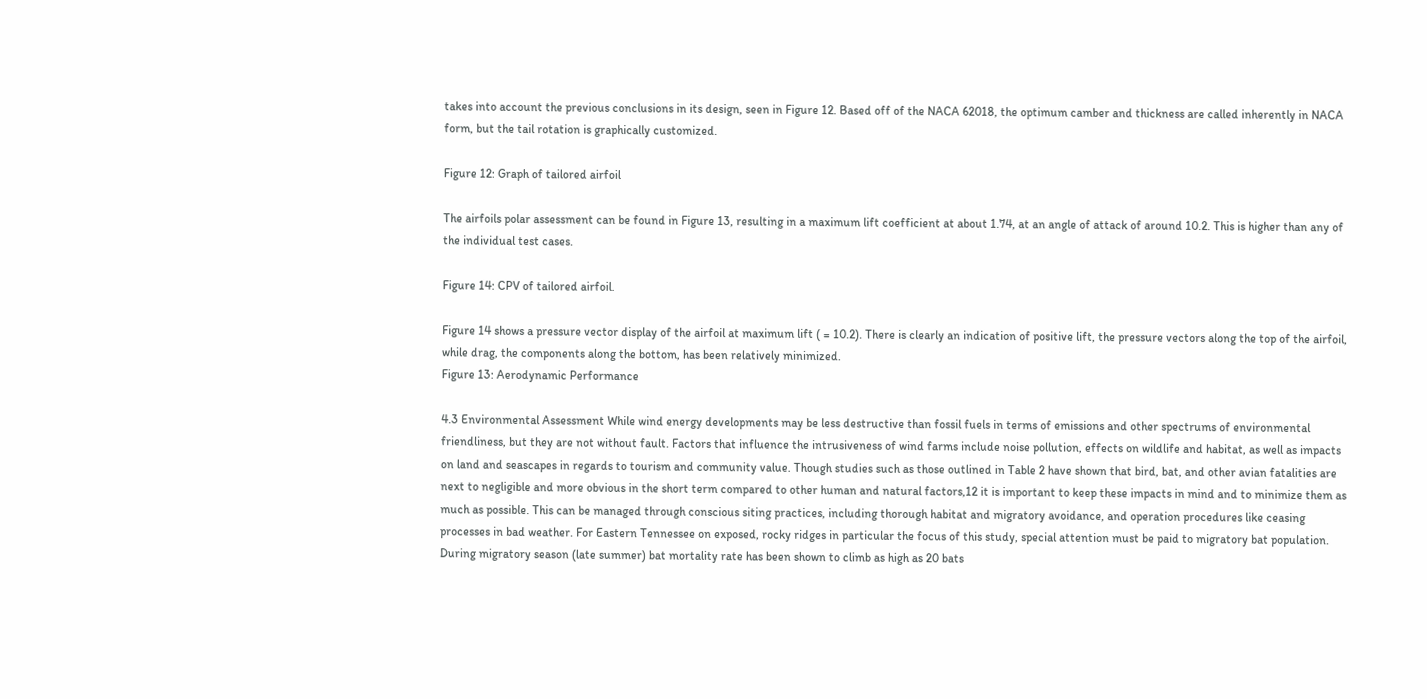takes into account the previous conclusions in its design, seen in Figure 12. Based off of the NACA 62018, the optimum camber and thickness are called inherently in NACA form, but the tail rotation is graphically customized.

Figure 12: Graph of tailored airfoil

The airfoils polar assessment can be found in Figure 13, resulting in a maximum lift coefficient at about 1.74, at an angle of attack of around 10.2. This is higher than any of the individual test cases.

Figure 14: CPV of tailored airfoil.

Figure 14 shows a pressure vector display of the airfoil at maximum lift ( = 10.2). There is clearly an indication of positive lift, the pressure vectors along the top of the airfoil, while drag, the components along the bottom, has been relatively minimized.
Figure 13: Aerodynamic Performance

4.3 Environmental Assessment While wind energy developments may be less destructive than fossil fuels in terms of emissions and other spectrums of environmental friendliness, but they are not without fault. Factors that influence the intrusiveness of wind farms include noise pollution, effects on wildlife and habitat, as well as impacts on land and seascapes in regards to tourism and community value. Though studies such as those outlined in Table 2 have shown that bird, bat, and other avian fatalities are next to negligible and more obvious in the short term compared to other human and natural factors,12 it is important to keep these impacts in mind and to minimize them as much as possible. This can be managed through conscious siting practices, including thorough habitat and migratory avoidance, and operation procedures like ceasing processes in bad weather. For Eastern Tennessee on exposed, rocky ridges in particular the focus of this study, special attention must be paid to migratory bat population. During migratory season (late summer) bat mortality rate has been shown to climb as high as 20 bats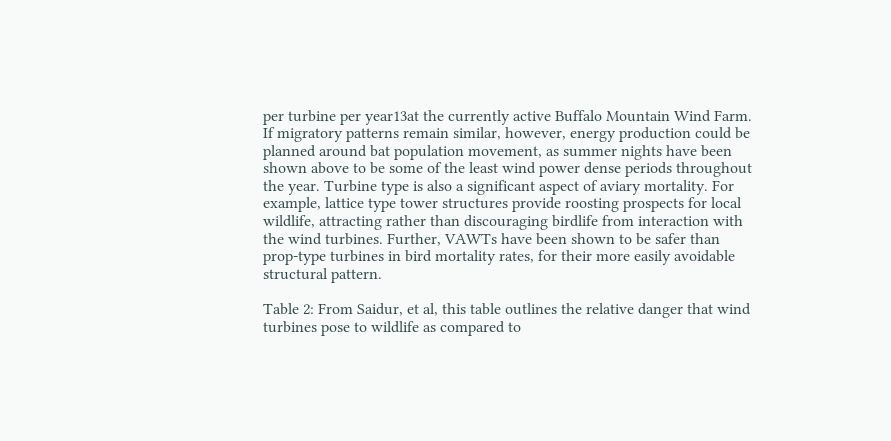per turbine per year13at the currently active Buffalo Mountain Wind Farm. If migratory patterns remain similar, however, energy production could be planned around bat population movement, as summer nights have been shown above to be some of the least wind power dense periods throughout the year. Turbine type is also a significant aspect of aviary mortality. For example, lattice type tower structures provide roosting prospects for local wildlife, attracting rather than discouraging birdlife from interaction with the wind turbines. Further, VAWTs have been shown to be safer than prop-type turbines in bird mortality rates, for their more easily avoidable structural pattern.

Table 2: From Saidur, et al, this table outlines the relative danger that wind turbines pose to wildlife as compared to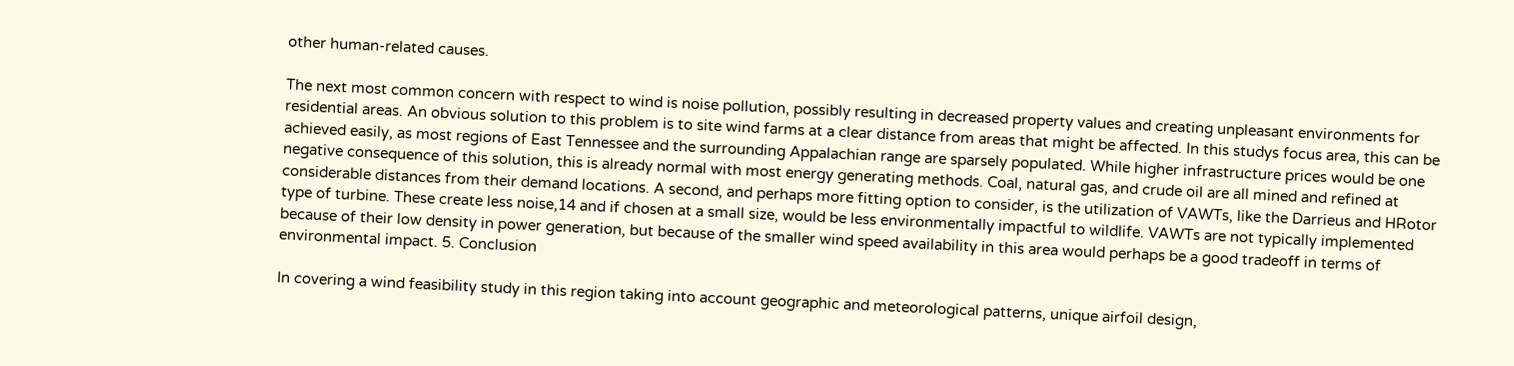other human-related causes.

The next most common concern with respect to wind is noise pollution, possibly resulting in decreased property values and creating unpleasant environments for residential areas. An obvious solution to this problem is to site wind farms at a clear distance from areas that might be affected. In this studys focus area, this can be achieved easily, as most regions of East Tennessee and the surrounding Appalachian range are sparsely populated. While higher infrastructure prices would be one negative consequence of this solution, this is already normal with most energy generating methods. Coal, natural gas, and crude oil are all mined and refined at considerable distances from their demand locations. A second, and perhaps more fitting option to consider, is the utilization of VAWTs, like the Darrieus and HRotor type of turbine. These create less noise,14 and if chosen at a small size, would be less environmentally impactful to wildlife. VAWTs are not typically implemented because of their low density in power generation, but because of the smaller wind speed availability in this area would perhaps be a good tradeoff in terms of environmental impact. 5. Conclusion

In covering a wind feasibility study in this region taking into account geographic and meteorological patterns, unique airfoil design,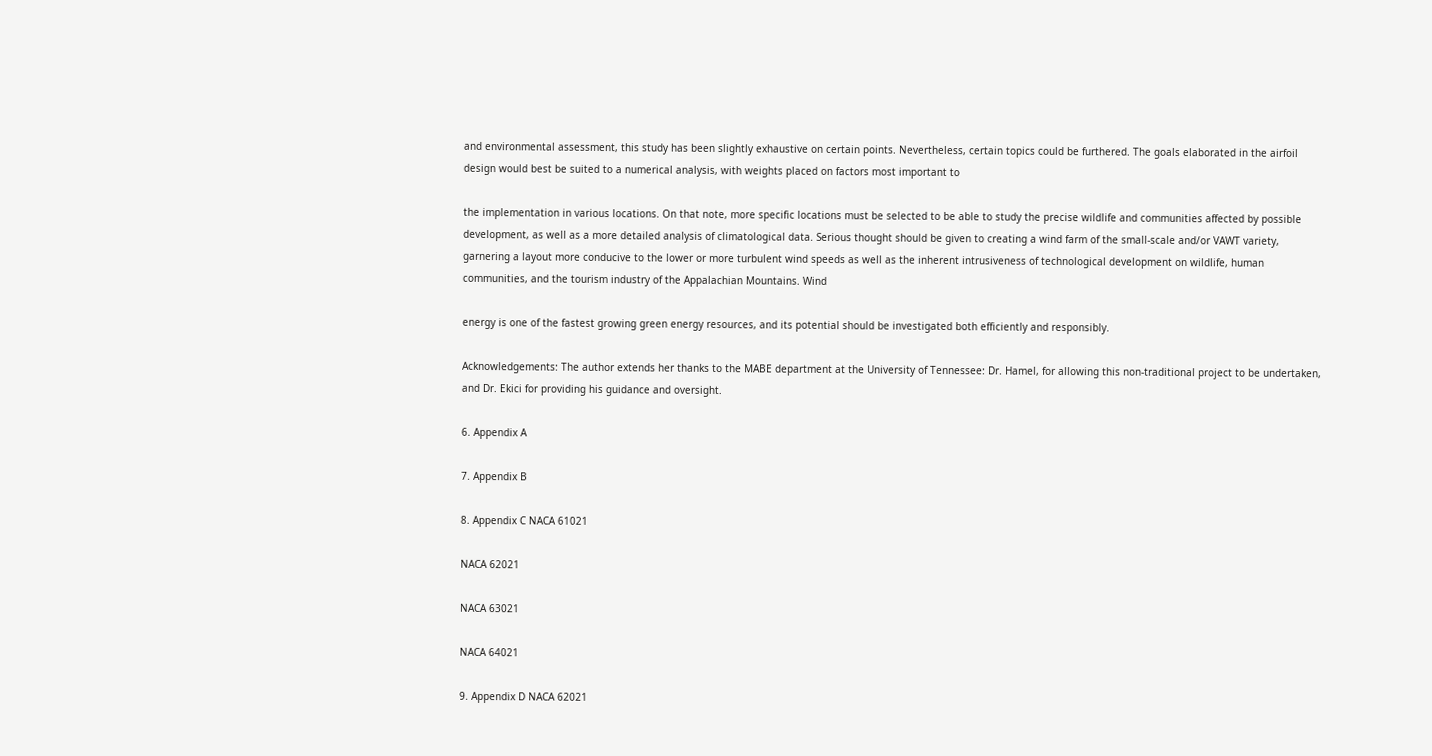and environmental assessment, this study has been slightly exhaustive on certain points. Nevertheless, certain topics could be furthered. The goals elaborated in the airfoil design would best be suited to a numerical analysis, with weights placed on factors most important to

the implementation in various locations. On that note, more specific locations must be selected to be able to study the precise wildlife and communities affected by possible development, as well as a more detailed analysis of climatological data. Serious thought should be given to creating a wind farm of the small-scale and/or VAWT variety, garnering a layout more conducive to the lower or more turbulent wind speeds as well as the inherent intrusiveness of technological development on wildlife, human communities, and the tourism industry of the Appalachian Mountains. Wind

energy is one of the fastest growing green energy resources, and its potential should be investigated both efficiently and responsibly.

Acknowledgements: The author extends her thanks to the MABE department at the University of Tennessee: Dr. Hamel, for allowing this non-traditional project to be undertaken, and Dr. Ekici for providing his guidance and oversight.

6. Appendix A

7. Appendix B

8. Appendix C NACA 61021

NACA 62021

NACA 63021

NACA 64021

9. Appendix D NACA 62021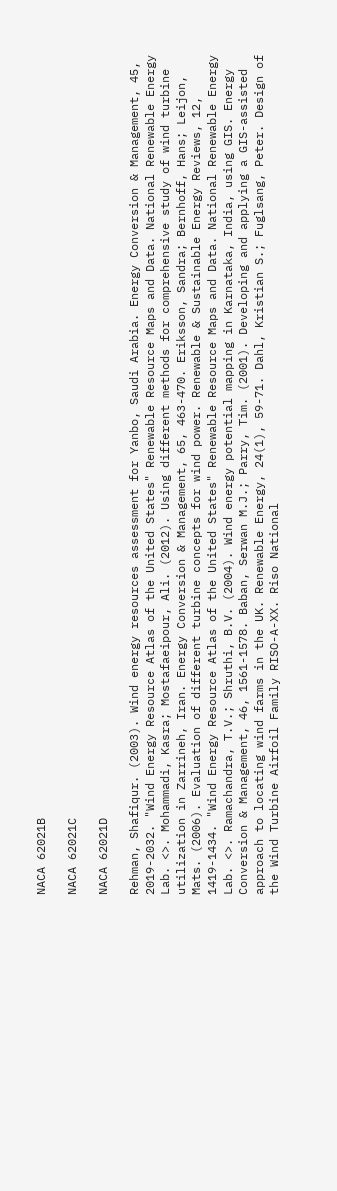NACA 62021B

NACA 62021C

NACA 62021D

Rehman, Shafiqur. (2003). Wind energy resources assessment for Yanbo, Saudi Arabia. Energy Conversion & Management, 45, 2019-2032. "Wind Energy Resource Atlas of the United States" Renewable Resource Maps and Data. National Renewable Energy Lab. <>. Mohammadi, Kasra; Mostafaeipour, Ali. (2012). Using different methods for comprehensive study of wind turbine utilization in Zarrineh, Iran. Energy Conversion & Management, 65, 463-470. Eriksson, Sandra; Bernhoff, Hans; Leijon, Mats. (2006). Evaluation of different turbine concepts for wind power. Renewable & Sustainable Energy Reviews, 12, 1419-1434. "Wind Energy Resource Atlas of the United States" Renewable Resource Maps and Data. National Renewable Energy Lab. <>. Ramachandra, T.V.; Shruthi, B.V. (2004). Wind energy potential mapping in Karnataka, India, using GIS. Energy Conversion & Management, 46, 1561-1578. Baban, Serwan M.J.; Parry, Tim. (2001). Developing and applying a GIS-assisted approach to locating wind farms in the UK. Renewable Energy, 24(1), 59-71. Dahl, Kristian S.; Fuglsang, Peter. Design of the Wind Turbine Airfoil Family RISO-A-XX. Riso National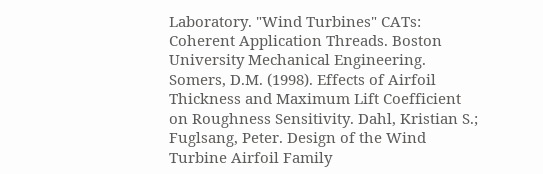Laboratory. "Wind Turbines" CATs: Coherent Application Threads. Boston University Mechanical Engineering. Somers, D.M. (1998). Effects of Airfoil Thickness and Maximum Lift Coefficient on Roughness Sensitivity. Dahl, Kristian S.; Fuglsang, Peter. Design of the Wind Turbine Airfoil Family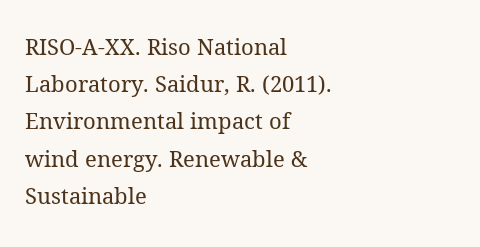RISO-A-XX. Riso National Laboratory. Saidur, R. (2011). Environmental impact of wind energy. Renewable & Sustainable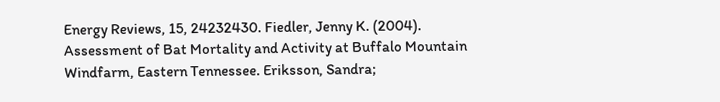Energy Reviews, 15, 24232430. Fiedler, Jenny K. (2004). Assessment of Bat Mortality and Activity at Buffalo Mountain Windfarm, Eastern Tennessee. Eriksson, Sandra;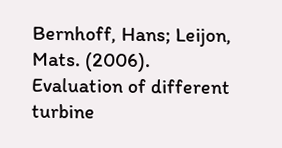Bernhoff, Hans; Leijon, Mats. (2006). Evaluation of different turbine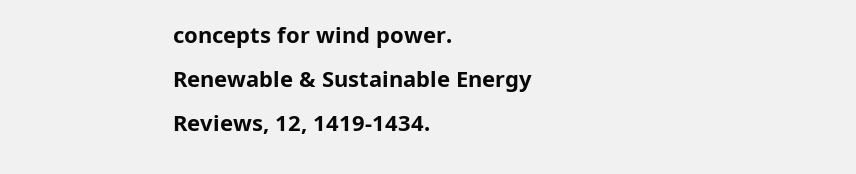concepts for wind power. Renewable & Sustainable Energy Reviews, 12, 1419-1434.